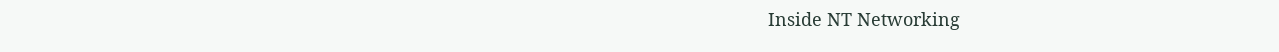Inside NT Networking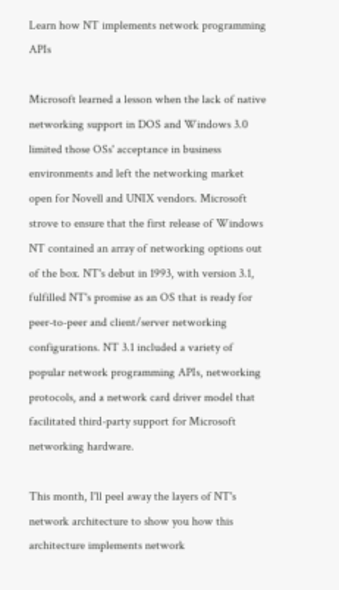Learn how NT implements network programming APIs

Microsoft learned a lesson when the lack of native networking support in DOS and Windows 3.0 limited those OSs' acceptance in business environments and left the networking market open for Novell and UNIX vendors. Microsoft strove to ensure that the first release of Windows NT contained an array of networking options out of the box. NT's debut in 1993, with version 3.1, fulfilled NT's promise as an OS that is ready for peer-to-peer and client/server networking configurations. NT 3.1 included a variety of popular network programming APIs, networking protocols, and a network card driver model that facilitated third-party support for Microsoft networking hardware.

This month, I'll peel away the layers of NT's network architecture to show you how this architecture implements network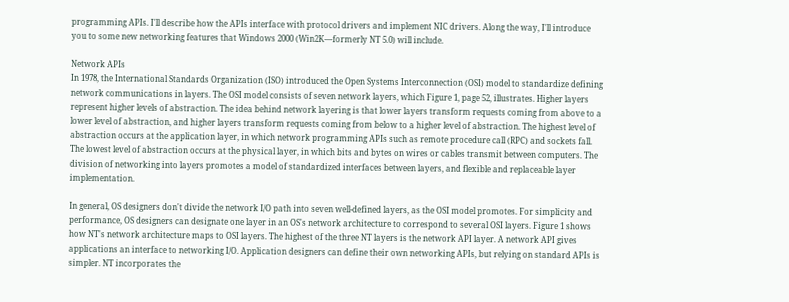programming APIs. I'll describe how the APIs interface with protocol drivers and implement NIC drivers. Along the way, I'll introduce you to some new networking features that Windows 2000 (Win2K—formerly NT 5.0) will include.

Network APIs
In 1978, the International Standards Organization (ISO) introduced the Open Systems Interconnection (OSI) model to standardize defining network communications in layers. The OSI model consists of seven network layers, which Figure 1, page 52, illustrates. Higher layers represent higher levels of abstraction. The idea behind network layering is that lower layers transform requests coming from above to a lower level of abstraction, and higher layers transform requests coming from below to a higher level of abstraction. The highest level of abstraction occurs at the application layer, in which network programming APIs such as remote procedure call (RPC) and sockets fall. The lowest level of abstraction occurs at the physical layer, in which bits and bytes on wires or cables transmit between computers. The division of networking into layers promotes a model of standardized interfaces between layers, and flexible and replaceable layer implementation.

In general, OS designers don't divide the network I/O path into seven well-defined layers, as the OSI model promotes. For simplicity and performance, OS designers can designate one layer in an OS's network architecture to correspond to several OSI layers. Figure 1 shows how NT's network architecture maps to OSI layers. The highest of the three NT layers is the network API layer. A network API gives applications an interface to networking I/O. Application designers can define their own networking APIs, but relying on standard APIs is simpler. NT incorporates the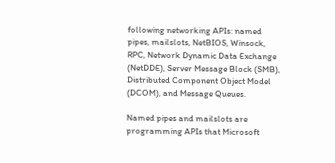following networking APIs: named pipes, mailslots, NetBIOS, Winsock, RPC, Network Dynamic Data Exchange (NetDDE), Server Message Block (SMB), Distributed Component Object Model (DCOM), and Message Queues.

Named pipes and mailslots are programming APIs that Microsoft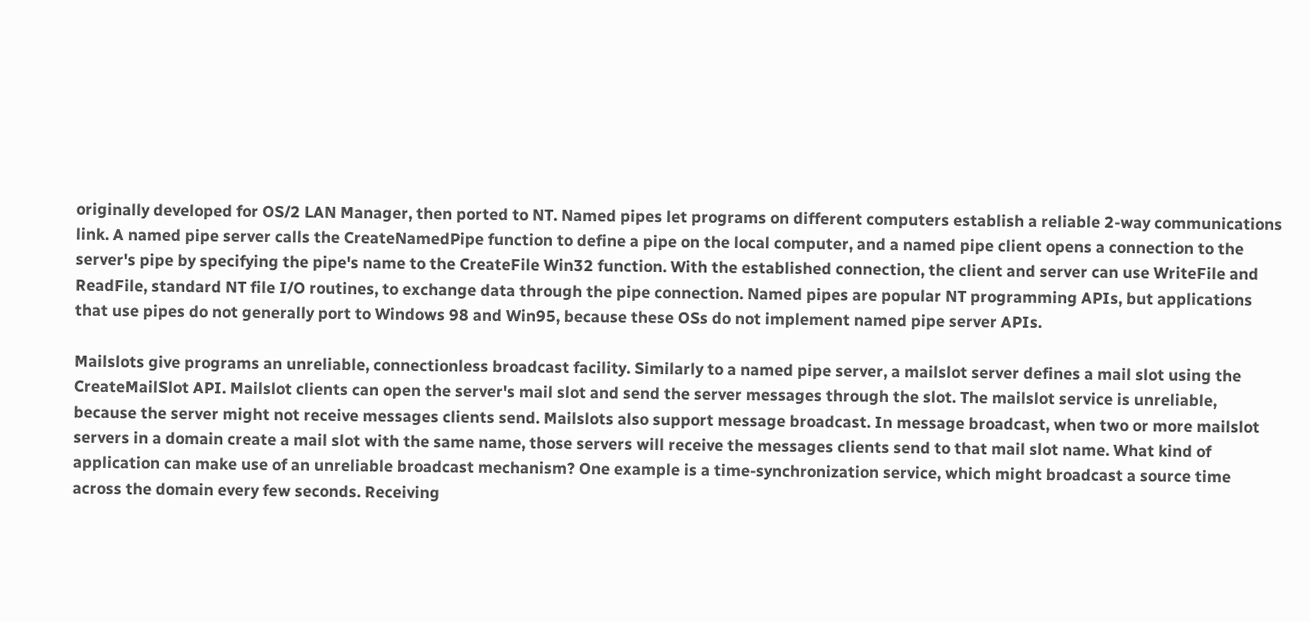originally developed for OS/2 LAN Manager, then ported to NT. Named pipes let programs on different computers establish a reliable 2-way communications link. A named pipe server calls the CreateNamedPipe function to define a pipe on the local computer, and a named pipe client opens a connection to the server's pipe by specifying the pipe's name to the CreateFile Win32 function. With the established connection, the client and server can use WriteFile and ReadFile, standard NT file I/O routines, to exchange data through the pipe connection. Named pipes are popular NT programming APIs, but applications that use pipes do not generally port to Windows 98 and Win95, because these OSs do not implement named pipe server APIs.

Mailslots give programs an unreliable, connectionless broadcast facility. Similarly to a named pipe server, a mailslot server defines a mail slot using the CreateMailSlot API. Mailslot clients can open the server's mail slot and send the server messages through the slot. The mailslot service is unreliable, because the server might not receive messages clients send. Mailslots also support message broadcast. In message broadcast, when two or more mailslot servers in a domain create a mail slot with the same name, those servers will receive the messages clients send to that mail slot name. What kind of application can make use of an unreliable broadcast mechanism? One example is a time-synchronization service, which might broadcast a source time across the domain every few seconds. Receiving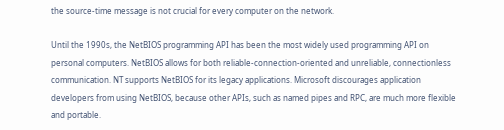the source-time message is not crucial for every computer on the network.

Until the 1990s, the NetBIOS programming API has been the most widely used programming API on personal computers. NetBIOS allows for both reliable-connection-oriented and unreliable, connectionless communication. NT supports NetBIOS for its legacy applications. Microsoft discourages application developers from using NetBIOS, because other APIs, such as named pipes and RPC, are much more flexible and portable.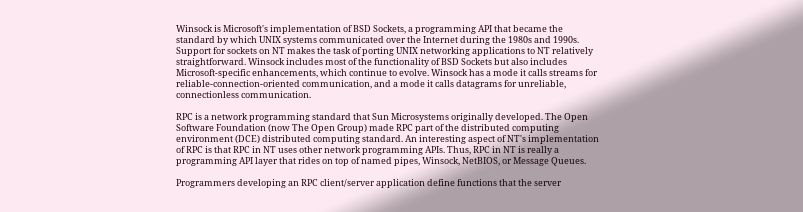Winsock is Microsoft's implementation of BSD Sockets, a programming API that became the standard by which UNIX systems communicated over the Internet during the 1980s and 1990s. Support for sockets on NT makes the task of porting UNIX networking applications to NT relatively straightforward. Winsock includes most of the functionality of BSD Sockets but also includes Microsoft-specific enhancements, which continue to evolve. Winsock has a mode it calls streams for reliable-connection-oriented communication, and a mode it calls datagrams for unreliable, connectionless communication.

RPC is a network programming standard that Sun Microsystems originally developed. The Open Software Foundation (now The Open Group) made RPC part of the distributed computing environment (DCE) distributed computing standard. An interesting aspect of NT's implementation of RPC is that RPC in NT uses other network programming APIs. Thus, RPC in NT is really a programming API layer that rides on top of named pipes, Winsock, NetBIOS, or Message Queues.

Programmers developing an RPC client/server application define functions that the server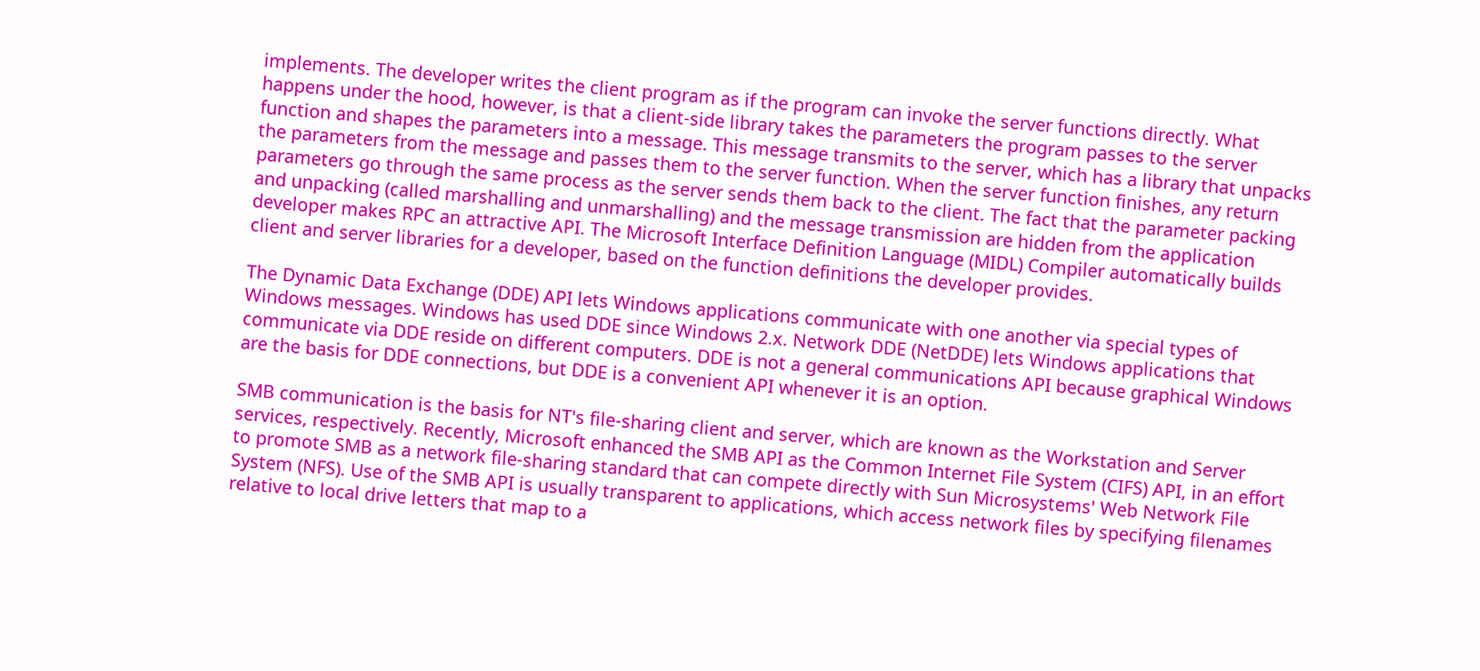implements. The developer writes the client program as if the program can invoke the server functions directly. What happens under the hood, however, is that a client-side library takes the parameters the program passes to the server function and shapes the parameters into a message. This message transmits to the server, which has a library that unpacks the parameters from the message and passes them to the server function. When the server function finishes, any return parameters go through the same process as the server sends them back to the client. The fact that the parameter packing and unpacking (called marshalling and unmarshalling) and the message transmission are hidden from the application developer makes RPC an attractive API. The Microsoft Interface Definition Language (MIDL) Compiler automatically builds client and server libraries for a developer, based on the function definitions the developer provides.

The Dynamic Data Exchange (DDE) API lets Windows applications communicate with one another via special types of Windows messages. Windows has used DDE since Windows 2.x. Network DDE (NetDDE) lets Windows applications that communicate via DDE reside on different computers. DDE is not a general communications API because graphical Windows are the basis for DDE connections, but DDE is a convenient API whenever it is an option.

SMB communication is the basis for NT's file-sharing client and server, which are known as the Workstation and Server services, respectively. Recently, Microsoft enhanced the SMB API as the Common Internet File System (CIFS) API, in an effort to promote SMB as a network file-sharing standard that can compete directly with Sun Microsystems' Web Network File System (NFS). Use of the SMB API is usually transparent to applications, which access network files by specifying filenames relative to local drive letters that map to a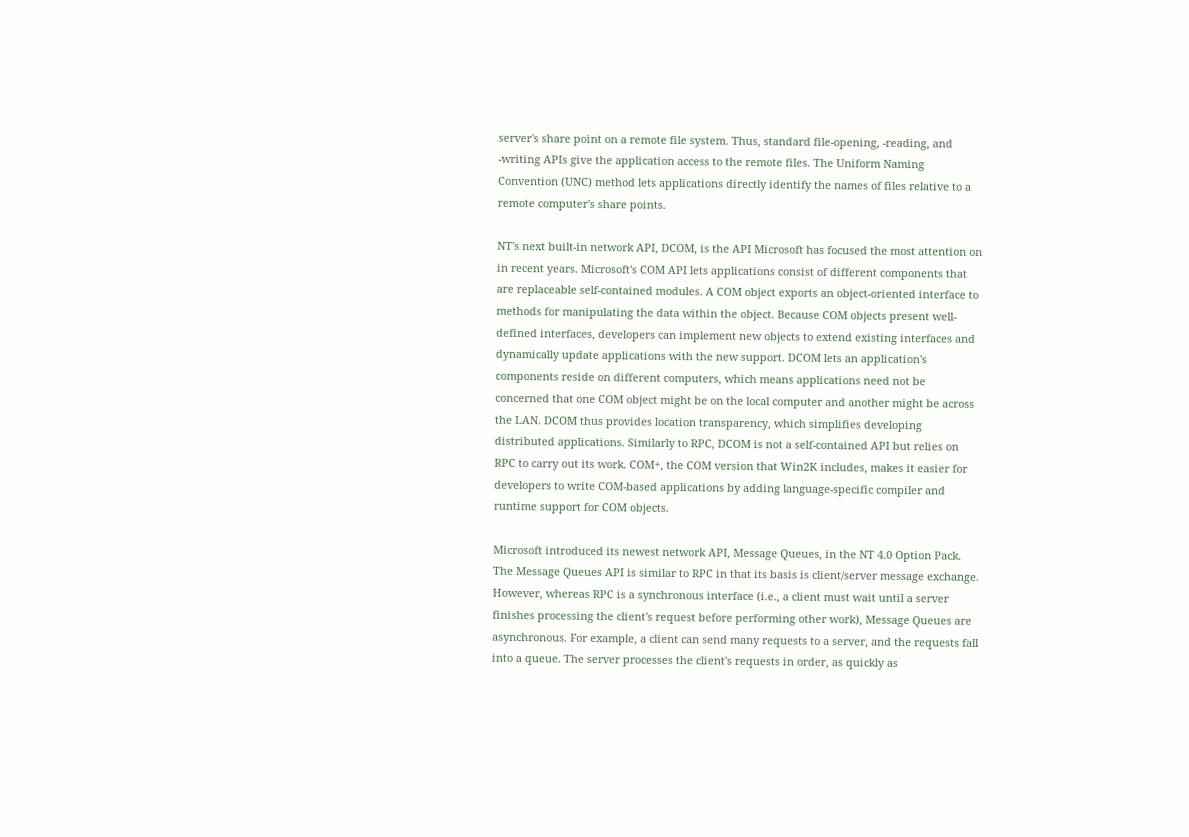server's share point on a remote file system. Thus, standard file-opening, -reading, and -writing APIs give the application access to the remote files. The Uniform Naming Convention (UNC) method lets applications directly identify the names of files relative to a remote computer's share points.

NT's next built-in network API, DCOM, is the API Microsoft has focused the most attention on in recent years. Microsoft's COM API lets applications consist of different components that are replaceable self-contained modules. A COM object exports an object-oriented interface to methods for manipulating the data within the object. Because COM objects present well-defined interfaces, developers can implement new objects to extend existing interfaces and dynamically update applications with the new support. DCOM lets an application's components reside on different computers, which means applications need not be concerned that one COM object might be on the local computer and another might be across the LAN. DCOM thus provides location transparency, which simplifies developing distributed applications. Similarly to RPC, DCOM is not a self-contained API but relies on RPC to carry out its work. COM+, the COM version that Win2K includes, makes it easier for developers to write COM-based applications by adding language-specific compiler and runtime support for COM objects.

Microsoft introduced its newest network API, Message Queues, in the NT 4.0 Option Pack. The Message Queues API is similar to RPC in that its basis is client/server message exchange. However, whereas RPC is a synchronous interface (i.e., a client must wait until a server finishes processing the client's request before performing other work), Message Queues are asynchronous. For example, a client can send many requests to a server, and the requests fall into a queue. The server processes the client's requests in order, as quickly as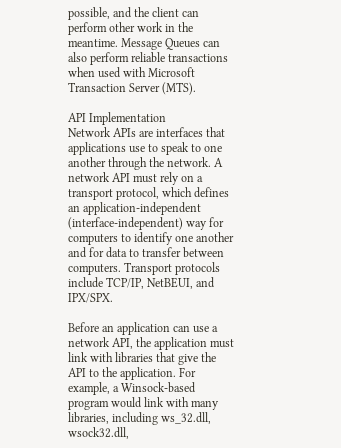possible, and the client can perform other work in the meantime. Message Queues can also perform reliable transactions when used with Microsoft Transaction Server (MTS).

API Implementation
Network APIs are interfaces that applications use to speak to one another through the network. A network API must rely on a transport protocol, which defines an application-independent (interface-independent) way for computers to identify one another and for data to transfer between computers. Transport protocols include TCP/IP, NetBEUI, and IPX/SPX.

Before an application can use a network API, the application must link with libraries that give the API to the application. For example, a Winsock-based program would link with many libraries, including ws_32.dll, wsock32.dll,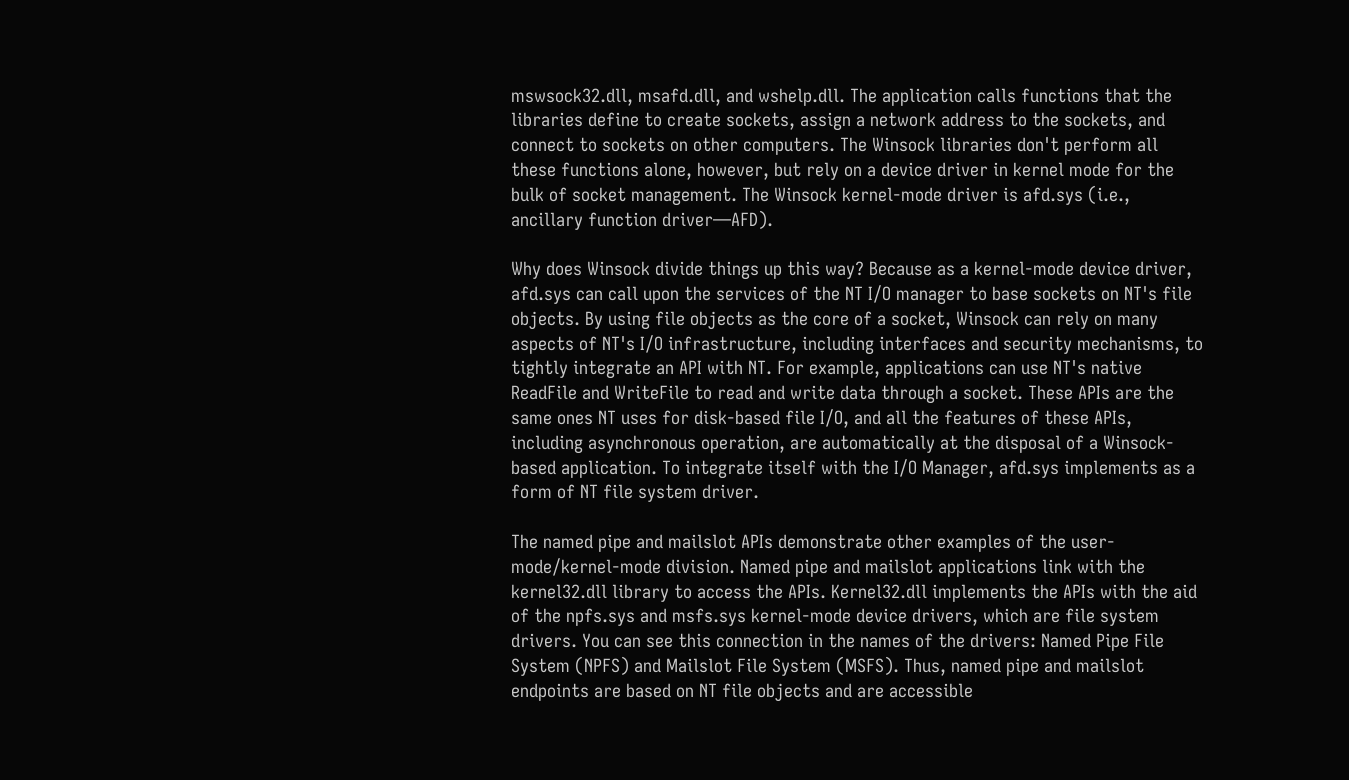mswsock32.dll, msafd.dll, and wshelp.dll. The application calls functions that the libraries define to create sockets, assign a network address to the sockets, and connect to sockets on other computers. The Winsock libraries don't perform all these functions alone, however, but rely on a device driver in kernel mode for the bulk of socket management. The Winsock kernel-mode driver is afd.sys (i.e., ancillary function driver—AFD).

Why does Winsock divide things up this way? Because as a kernel-mode device driver, afd.sys can call upon the services of the NT I/O manager to base sockets on NT's file objects. By using file objects as the core of a socket, Winsock can rely on many aspects of NT's I/O infrastructure, including interfaces and security mechanisms, to tightly integrate an API with NT. For example, applications can use NT's native ReadFile and WriteFile to read and write data through a socket. These APIs are the same ones NT uses for disk-based file I/O, and all the features of these APIs, including asynchronous operation, are automatically at the disposal of a Winsock-based application. To integrate itself with the I/O Manager, afd.sys implements as a form of NT file system driver.

The named pipe and mailslot APIs demonstrate other examples of the user-mode/kernel-mode division. Named pipe and mailslot applications link with the kernel32.dll library to access the APIs. Kernel32.dll implements the APIs with the aid of the npfs.sys and msfs.sys kernel-mode device drivers, which are file system drivers. You can see this connection in the names of the drivers: Named Pipe File System (NPFS) and Mailslot File System (MSFS). Thus, named pipe and mailslot endpoints are based on NT file objects and are accessible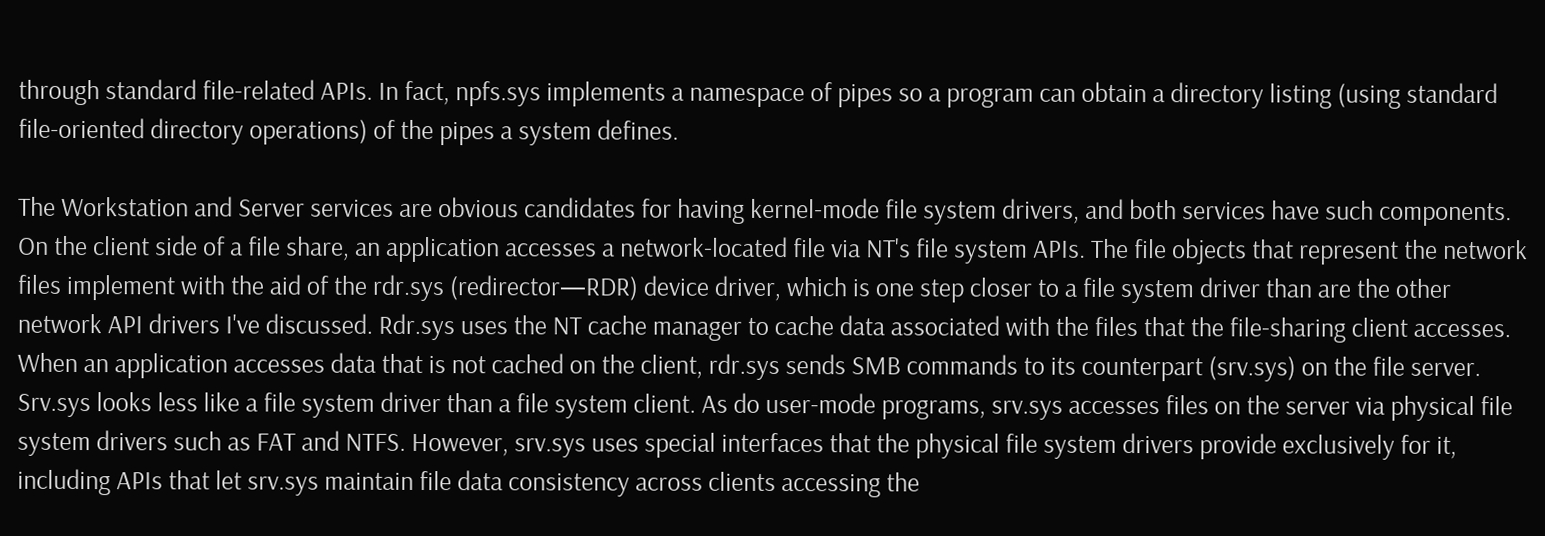through standard file-related APIs. In fact, npfs.sys implements a namespace of pipes so a program can obtain a directory listing (using standard file-oriented directory operations) of the pipes a system defines.

The Workstation and Server services are obvious candidates for having kernel-mode file system drivers, and both services have such components. On the client side of a file share, an application accesses a network-located file via NT's file system APIs. The file objects that represent the network files implement with the aid of the rdr.sys (redirector—RDR) device driver, which is one step closer to a file system driver than are the other network API drivers I've discussed. Rdr.sys uses the NT cache manager to cache data associated with the files that the file-sharing client accesses. When an application accesses data that is not cached on the client, rdr.sys sends SMB commands to its counterpart (srv.sys) on the file server. Srv.sys looks less like a file system driver than a file system client. As do user-mode programs, srv.sys accesses files on the server via physical file system drivers such as FAT and NTFS. However, srv.sys uses special interfaces that the physical file system drivers provide exclusively for it, including APIs that let srv.sys maintain file data consistency across clients accessing the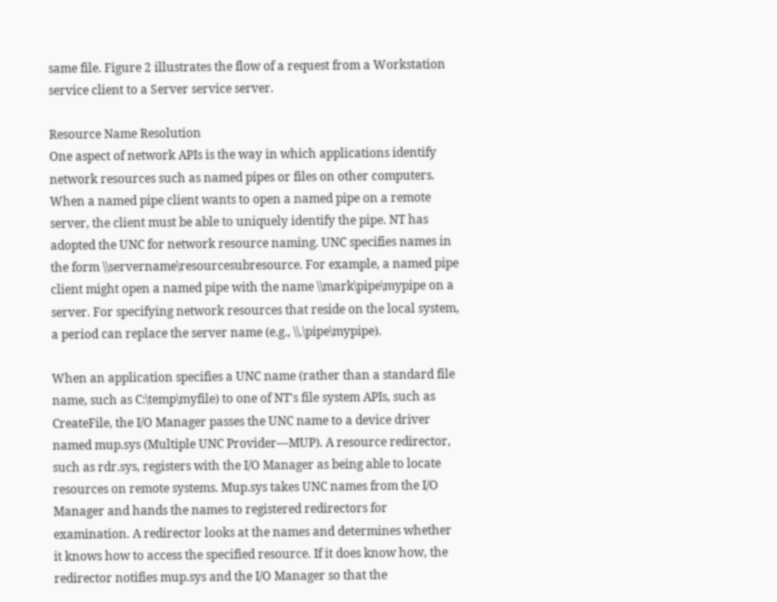same file. Figure 2 illustrates the flow of a request from a Workstation service client to a Server service server.

Resource Name Resolution
One aspect of network APIs is the way in which applications identify network resources such as named pipes or files on other computers. When a named pipe client wants to open a named pipe on a remote server, the client must be able to uniquely identify the pipe. NT has adopted the UNC for network resource naming. UNC specifies names in the form \\servername\resourcesubresource. For example, a named pipe client might open a named pipe with the name \\mark\pipe\mypipe on a server. For specifying network resources that reside on the local system, a period can replace the server name (e.g., \\.\pipe\mypipe).

When an application specifies a UNC name (rather than a standard file name, such as C:\temp\myfile) to one of NT's file system APIs, such as CreateFile, the I/O Manager passes the UNC name to a device driver named mup.sys (Multiple UNC Provider—MUP). A resource redirector, such as rdr.sys, registers with the I/O Manager as being able to locate resources on remote systems. Mup.sys takes UNC names from the I/O Manager and hands the names to registered redirectors for examination. A redirector looks at the names and determines whether it knows how to access the specified resource. If it does know how, the redirector notifies mup.sys and the I/O Manager so that the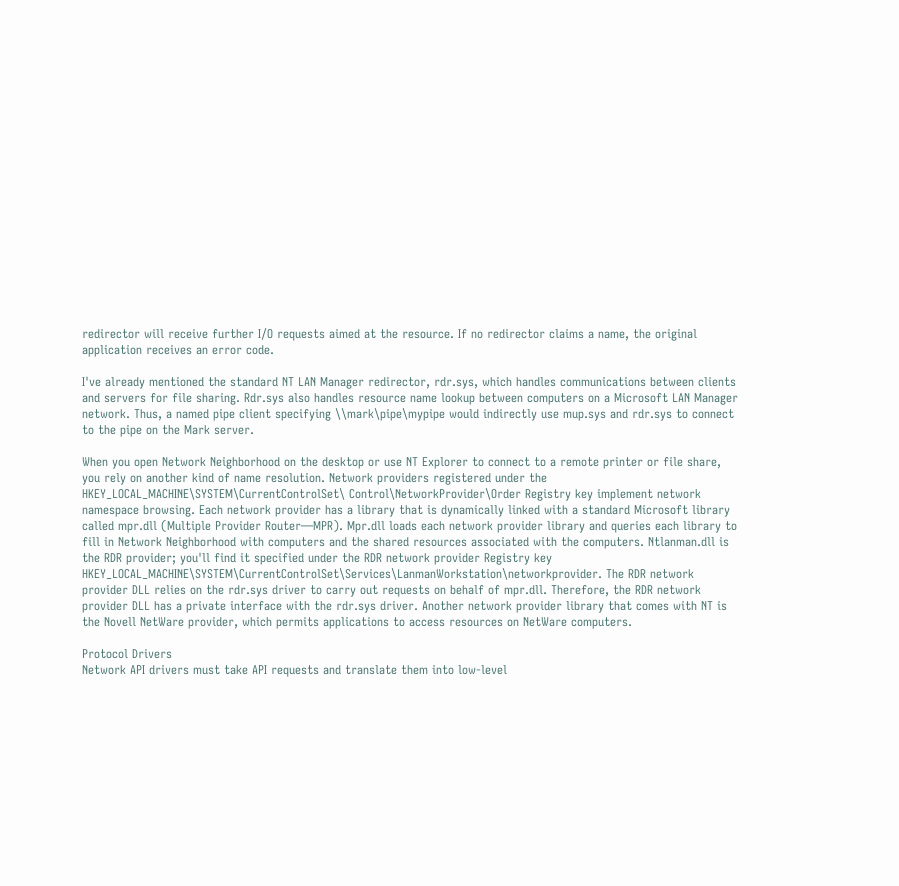redirector will receive further I/O requests aimed at the resource. If no redirector claims a name, the original application receives an error code.

I've already mentioned the standard NT LAN Manager redirector, rdr.sys, which handles communications between clients and servers for file sharing. Rdr.sys also handles resource name lookup between computers on a Microsoft LAN Manager network. Thus, a named pipe client specifying \\mark\pipe\mypipe would indirectly use mup.sys and rdr.sys to connect to the pipe on the Mark server.

When you open Network Neighborhood on the desktop or use NT Explorer to connect to a remote printer or file share, you rely on another kind of name resolution. Network providers registered under the HKEY_LOCAL_MACHINE\SYSTEM\CurrentControlSet\ Control\NetworkProvider\Order Registry key implement network namespace browsing. Each network provider has a library that is dynamically linked with a standard Microsoft library called mpr.dll (Multiple Provider Router—MPR). Mpr.dll loads each network provider library and queries each library to fill in Network Neighborhood with computers and the shared resources associated with the computers. Ntlanman.dll is the RDR provider; you'll find it specified under the RDR network provider Registry key HKEY_LOCAL_MACHINE\SYSTEM\CurrentControlSet\Services\LanmanWorkstation\networkprovider. The RDR network provider DLL relies on the rdr.sys driver to carry out requests on behalf of mpr.dll. Therefore, the RDR network provider DLL has a private interface with the rdr.sys driver. Another network provider library that comes with NT is the Novell NetWare provider, which permits applications to access resources on NetWare computers.

Protocol Drivers
Network API drivers must take API requests and translate them into low-level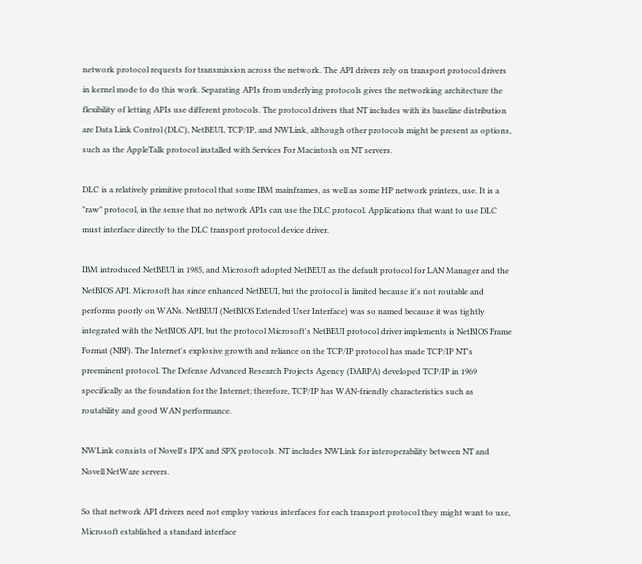network protocol requests for transmission across the network. The API drivers rely on transport protocol drivers in kernel mode to do this work. Separating APIs from underlying protocols gives the networking architecture the flexibility of letting APIs use different protocols. The protocol drivers that NT includes with its baseline distribution are Data Link Control (DLC), NetBEUI, TCP/IP, and NWLink, although other protocols might be present as options, such as the AppleTalk protocol installed with Services For Macintosh on NT servers.

DLC is a relatively primitive protocol that some IBM mainframes, as well as some HP network printers, use. It is a "raw" protocol, in the sense that no network APIs can use the DLC protocol. Applications that want to use DLC must interface directly to the DLC transport protocol device driver.

IBM introduced NetBEUI in 1985, and Microsoft adopted NetBEUI as the default protocol for LAN Manager and the NetBIOS API. Microsoft has since enhanced NetBEUI, but the protocol is limited because it's not routable and performs poorly on WANs. NetBEUI (NetBIOS Extended User Interface) was so named because it was tightly integrated with the NetBIOS API, but the protocol Microsoft's NetBEUI protocol driver implements is NetBIOS Frame Format (NBF). The Internet's explosive growth and reliance on the TCP/IP protocol has made TCP/IP NT's preeminent protocol. The Defense Advanced Research Projects Agency (DARPA) developed TCP/IP in 1969 specifically as the foundation for the Internet; therefore, TCP/IP has WAN-friendly characteristics such as routability and good WAN performance.

NWLink consists of Novell's IPX and SPX protocols. NT includes NWLink for interoperability between NT and Novell NetWare servers.

So that network API drivers need not employ various interfaces for each transport protocol they might want to use, Microsoft established a standard interface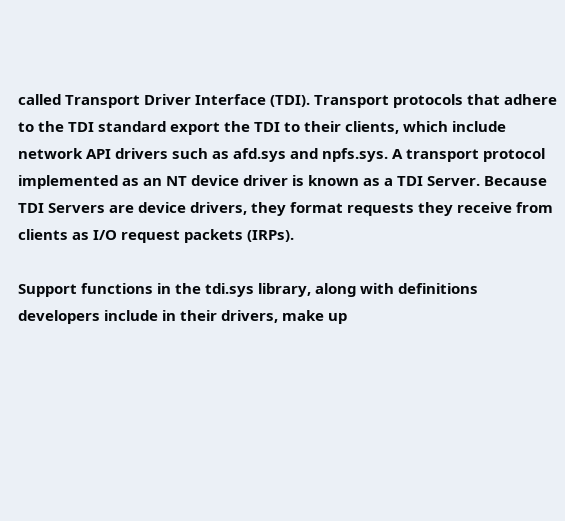called Transport Driver Interface (TDI). Transport protocols that adhere to the TDI standard export the TDI to their clients, which include network API drivers such as afd.sys and npfs.sys. A transport protocol implemented as an NT device driver is known as a TDI Server. Because TDI Servers are device drivers, they format requests they receive from clients as I/O request packets (IRPs).

Support functions in the tdi.sys library, along with definitions developers include in their drivers, make up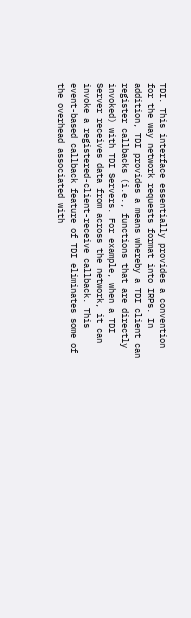TDI. This interface essentially provides a convention for the way network requests format into IRPs. In addition, TDI provides a means whereby a TDI client can register callbacks (i.e., functions that are directly invoked) with TDI Servers. For example, when a TDI Server receives data from across the network, it can invoke a registered-client-receive callback. This event-based callback feature of TDI eliminates some of the overhead associated with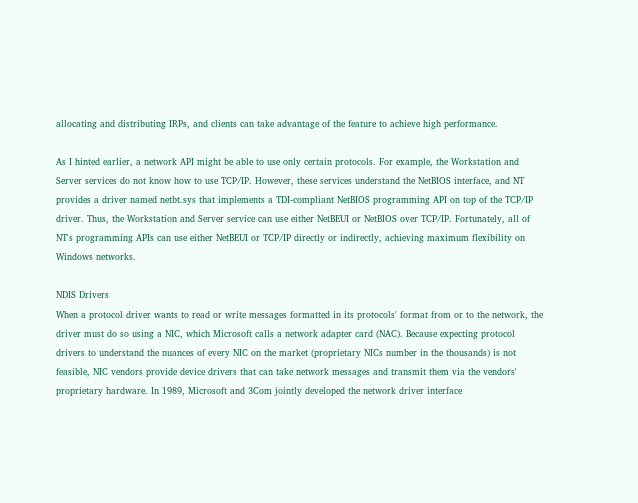allocating and distributing IRPs, and clients can take advantage of the feature to achieve high performance.

As I hinted earlier, a network API might be able to use only certain protocols. For example, the Workstation and Server services do not know how to use TCP/IP. However, these services understand the NetBIOS interface, and NT provides a driver named netbt.sys that implements a TDI-compliant NetBIOS programming API on top of the TCP/IP driver. Thus, the Workstation and Server service can use either NetBEUI or NetBIOS over TCP/IP. Fortunately, all of NT's programming APIs can use either NetBEUI or TCP/IP directly or indirectly, achieving maximum flexibility on Windows networks.

NDIS Drivers
When a protocol driver wants to read or write messages formatted in its protocols' format from or to the network, the driver must do so using a NIC, which Microsoft calls a network adapter card (NAC). Because expecting protocol drivers to understand the nuances of every NIC on the market (proprietary NICs number in the thousands) is not feasible, NIC vendors provide device drivers that can take network messages and transmit them via the vendors' proprietary hardware. In 1989, Microsoft and 3Com jointly developed the network driver interface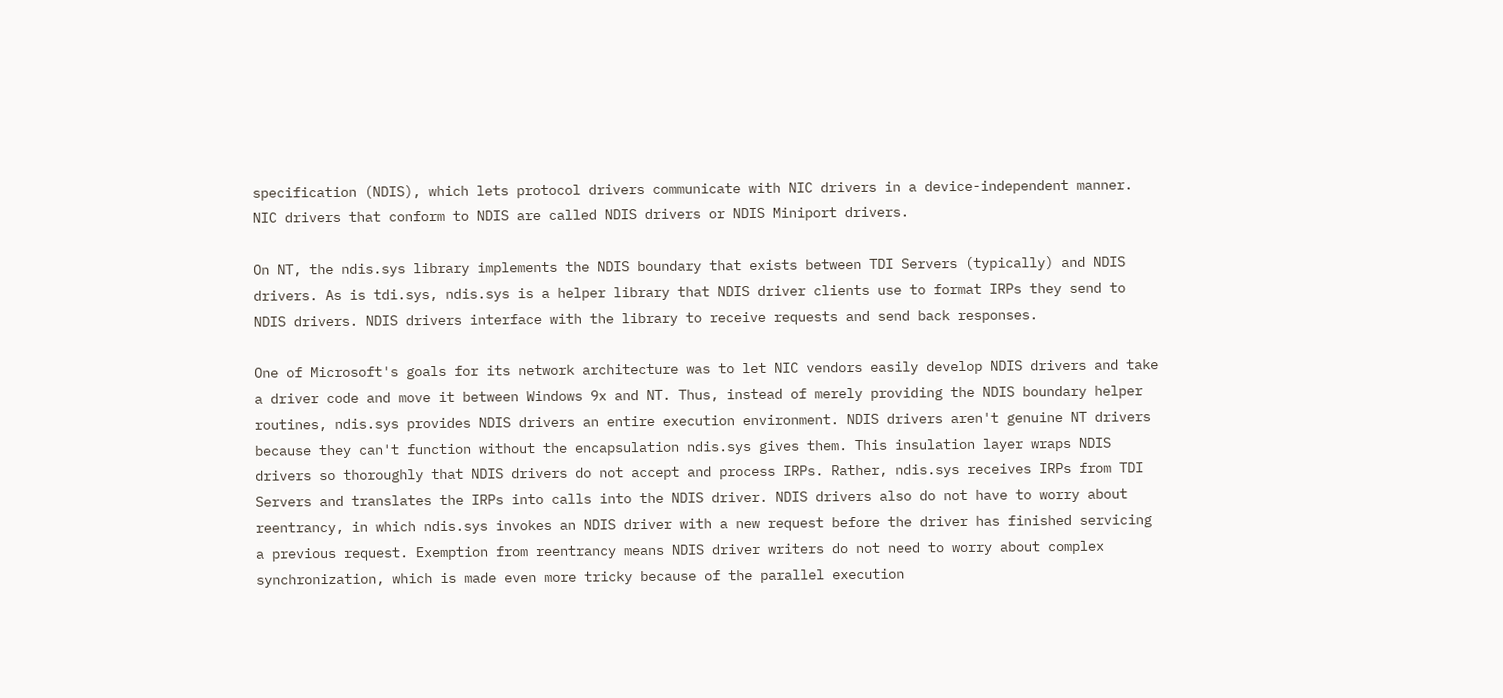specification (NDIS), which lets protocol drivers communicate with NIC drivers in a device-independent manner. NIC drivers that conform to NDIS are called NDIS drivers or NDIS Miniport drivers.

On NT, the ndis.sys library implements the NDIS boundary that exists between TDI Servers (typically) and NDIS drivers. As is tdi.sys, ndis.sys is a helper library that NDIS driver clients use to format IRPs they send to NDIS drivers. NDIS drivers interface with the library to receive requests and send back responses.

One of Microsoft's goals for its network architecture was to let NIC vendors easily develop NDIS drivers and take a driver code and move it between Windows 9x and NT. Thus, instead of merely providing the NDIS boundary helper routines, ndis.sys provides NDIS drivers an entire execution environment. NDIS drivers aren't genuine NT drivers because they can't function without the encapsulation ndis.sys gives them. This insulation layer wraps NDIS drivers so thoroughly that NDIS drivers do not accept and process IRPs. Rather, ndis.sys receives IRPs from TDI Servers and translates the IRPs into calls into the NDIS driver. NDIS drivers also do not have to worry about reentrancy, in which ndis.sys invokes an NDIS driver with a new request before the driver has finished servicing a previous request. Exemption from reentrancy means NDIS driver writers do not need to worry about complex synchronization, which is made even more tricky because of the parallel execution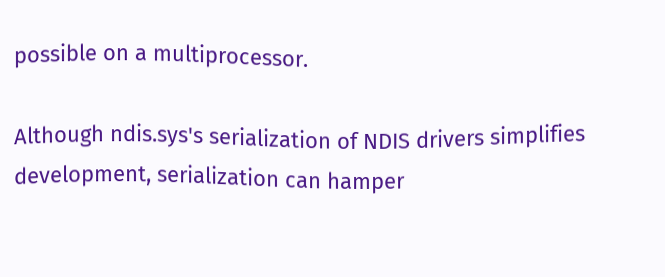possible on a multiprocessor.

Although ndis.sys's serialization of NDIS drivers simplifies development, serialization can hamper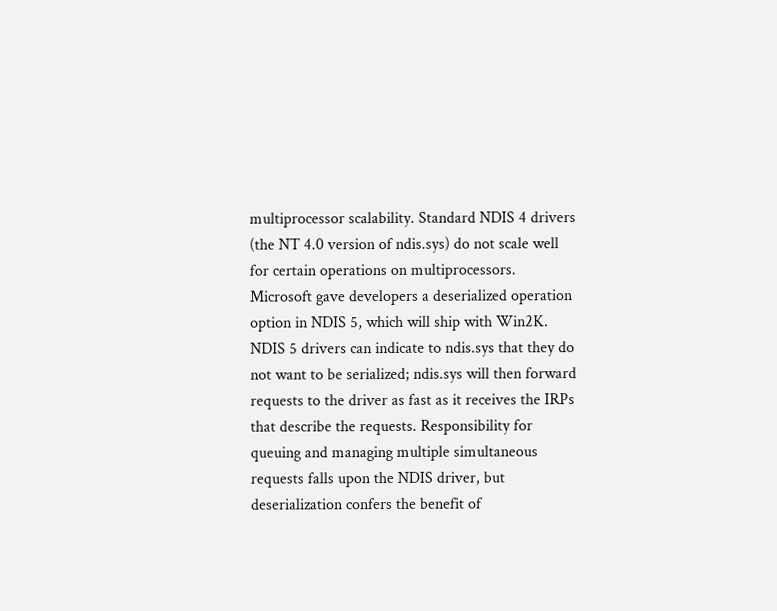multiprocessor scalability. Standard NDIS 4 drivers (the NT 4.0 version of ndis.sys) do not scale well for certain operations on multiprocessors. Microsoft gave developers a deserialized operation option in NDIS 5, which will ship with Win2K. NDIS 5 drivers can indicate to ndis.sys that they do not want to be serialized; ndis.sys will then forward requests to the driver as fast as it receives the IRPs that describe the requests. Responsibility for queuing and managing multiple simultaneous requests falls upon the NDIS driver, but deserialization confers the benefit of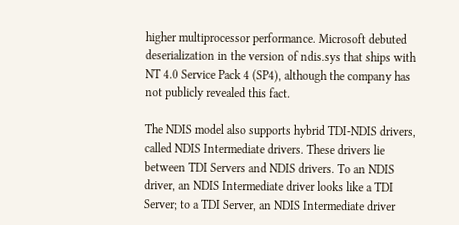higher multiprocessor performance. Microsoft debuted deserialization in the version of ndis.sys that ships with NT 4.0 Service Pack 4 (SP4), although the company has not publicly revealed this fact.

The NDIS model also supports hybrid TDI-NDIS drivers, called NDIS Intermediate drivers. These drivers lie between TDI Servers and NDIS drivers. To an NDIS driver, an NDIS Intermediate driver looks like a TDI Server; to a TDI Server, an NDIS Intermediate driver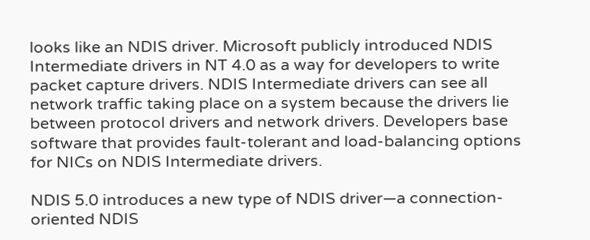looks like an NDIS driver. Microsoft publicly introduced NDIS Intermediate drivers in NT 4.0 as a way for developers to write packet capture drivers. NDIS Intermediate drivers can see all network traffic taking place on a system because the drivers lie between protocol drivers and network drivers. Developers base software that provides fault-tolerant and load-balancing options for NICs on NDIS Intermediate drivers.

NDIS 5.0 introduces a new type of NDIS driver—a connection-oriented NDIS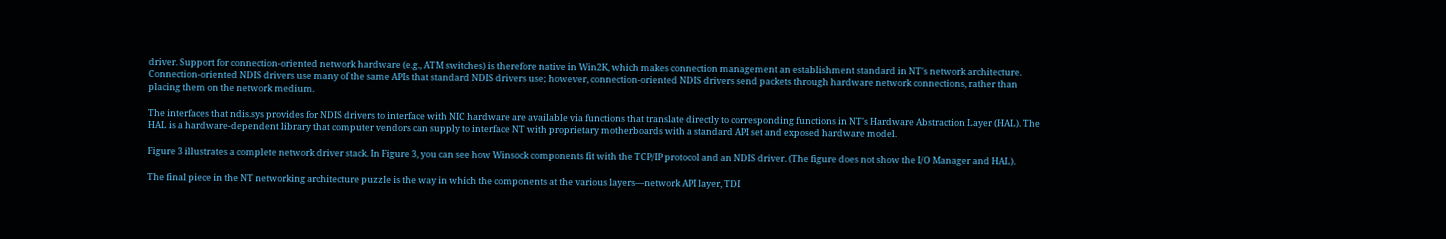driver. Support for connection-oriented network hardware (e.g., ATM switches) is therefore native in Win2K, which makes connection management an establishment standard in NT's network architecture. Connection-oriented NDIS drivers use many of the same APIs that standard NDIS drivers use; however, connection-oriented NDIS drivers send packets through hardware network connections, rather than placing them on the network medium.

The interfaces that ndis.sys provides for NDIS drivers to interface with NIC hardware are available via functions that translate directly to corresponding functions in NT's Hardware Abstraction Layer (HAL). The HAL is a hardware-dependent library that computer vendors can supply to interface NT with proprietary motherboards with a standard API set and exposed hardware model.

Figure 3 illustrates a complete network driver stack. In Figure 3, you can see how Winsock components fit with the TCP/IP protocol and an NDIS driver. (The figure does not show the I/O Manager and HAL).

The final piece in the NT networking architecture puzzle is the way in which the components at the various layers—network API layer, TDI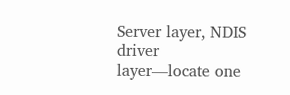Server layer, NDIS driver layer—locate one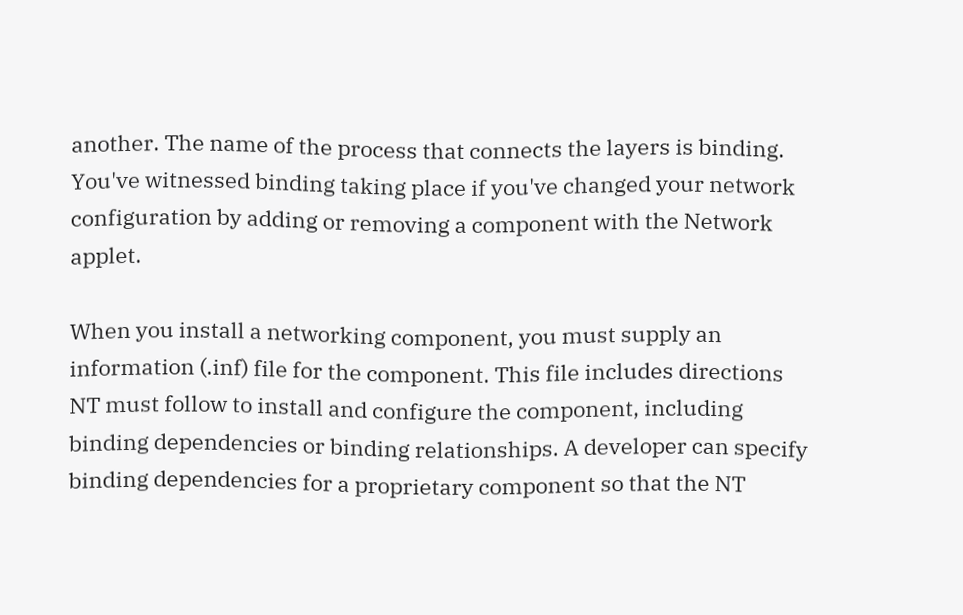another. The name of the process that connects the layers is binding. You've witnessed binding taking place if you've changed your network configuration by adding or removing a component with the Network applet.

When you install a networking component, you must supply an information (.inf) file for the component. This file includes directions NT must follow to install and configure the component, including binding dependencies or binding relationships. A developer can specify binding dependencies for a proprietary component so that the NT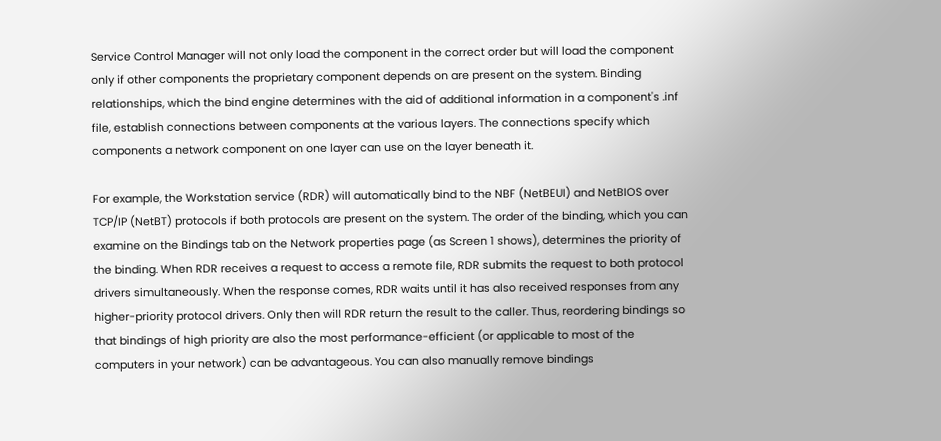Service Control Manager will not only load the component in the correct order but will load the component only if other components the proprietary component depends on are present on the system. Binding relationships, which the bind engine determines with the aid of additional information in a component's .inf file, establish connections between components at the various layers. The connections specify which components a network component on one layer can use on the layer beneath it.

For example, the Workstation service (RDR) will automatically bind to the NBF (NetBEUI) and NetBIOS over TCP/IP (NetBT) protocols if both protocols are present on the system. The order of the binding, which you can examine on the Bindings tab on the Network properties page (as Screen 1 shows), determines the priority of the binding. When RDR receives a request to access a remote file, RDR submits the request to both protocol drivers simultaneously. When the response comes, RDR waits until it has also received responses from any higher-priority protocol drivers. Only then will RDR return the result to the caller. Thus, reordering bindings so that bindings of high priority are also the most performance-efficient (or applicable to most of the computers in your network) can be advantageous. You can also manually remove bindings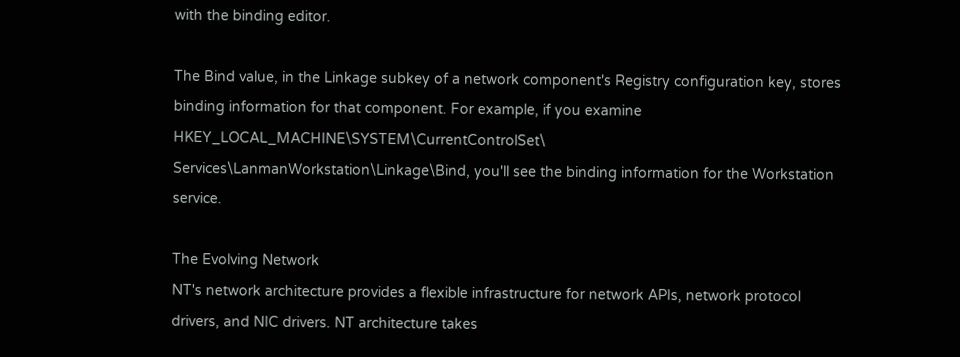with the binding editor.

The Bind value, in the Linkage subkey of a network component's Registry configuration key, stores binding information for that component. For example, if you examine HKEY_LOCAL_MACHINE\SYSTEM\CurrentControlSet\ Services\LanmanWorkstation\Linkage\Bind, you'll see the binding information for the Workstation service.

The Evolving Network
NT's network architecture provides a flexible infrastructure for network APIs, network protocol drivers, and NIC drivers. NT architecture takes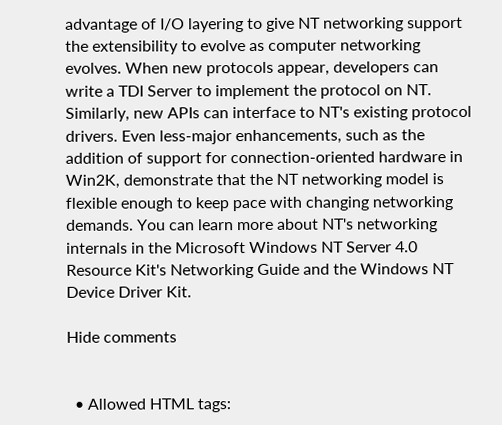advantage of I/O layering to give NT networking support the extensibility to evolve as computer networking evolves. When new protocols appear, developers can write a TDI Server to implement the protocol on NT. Similarly, new APIs can interface to NT's existing protocol drivers. Even less-major enhancements, such as the addition of support for connection-oriented hardware in Win2K, demonstrate that the NT networking model is flexible enough to keep pace with changing networking demands. You can learn more about NT's networking internals in the Microsoft Windows NT Server 4.0 Resource Kit's Networking Guide and the Windows NT Device Driver Kit.

Hide comments


  • Allowed HTML tags: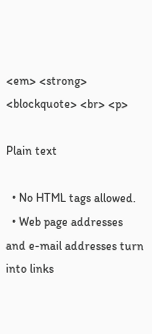<em> <strong> <blockquote> <br> <p>

Plain text

  • No HTML tags allowed.
  • Web page addresses and e-mail addresses turn into links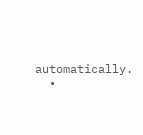automatically.
  •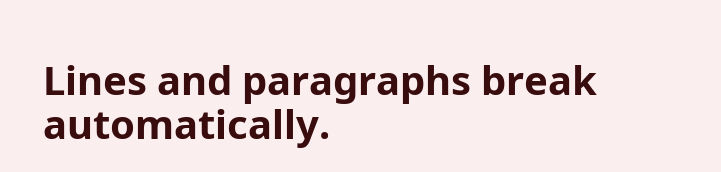Lines and paragraphs break automatically.